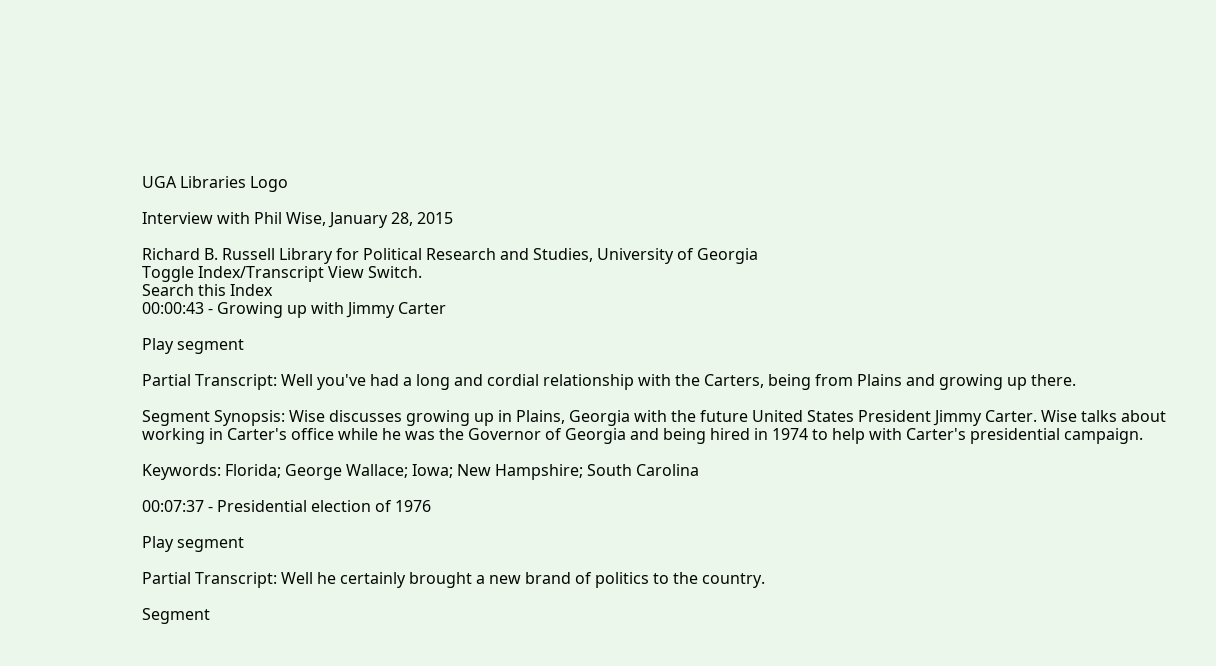UGA Libraries Logo

Interview with Phil Wise, January 28, 2015

Richard B. Russell Library for Political Research and Studies, University of Georgia
Toggle Index/Transcript View Switch.
Search this Index
00:00:43 - Growing up with Jimmy Carter

Play segment

Partial Transcript: Well you've had a long and cordial relationship with the Carters, being from Plains and growing up there.

Segment Synopsis: Wise discusses growing up in Plains, Georgia with the future United States President Jimmy Carter. Wise talks about working in Carter's office while he was the Governor of Georgia and being hired in 1974 to help with Carter's presidential campaign.

Keywords: Florida; George Wallace; Iowa; New Hampshire; South Carolina

00:07:37 - Presidential election of 1976

Play segment

Partial Transcript: Well he certainly brought a new brand of politics to the country.

Segment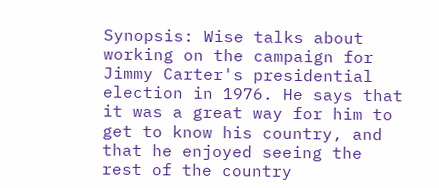Synopsis: Wise talks about working on the campaign for Jimmy Carter's presidential election in 1976. He says that it was a great way for him to get to know his country, and that he enjoyed seeing the rest of the country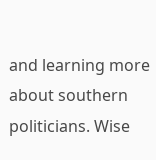and learning more about southern politicians. Wise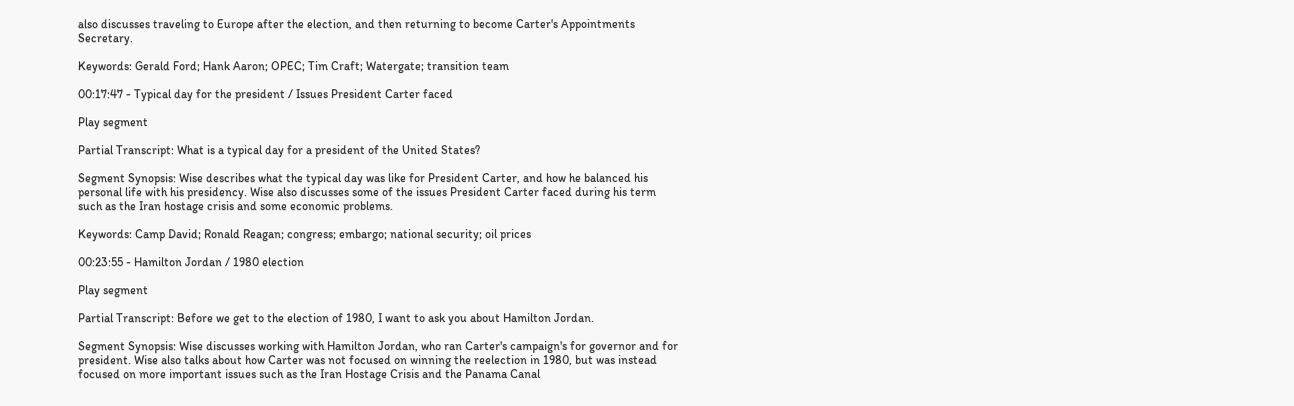also discusses traveling to Europe after the election, and then returning to become Carter's Appointments Secretary.

Keywords: Gerald Ford; Hank Aaron; OPEC; Tim Craft; Watergate; transition team

00:17:47 - Typical day for the president / Issues President Carter faced

Play segment

Partial Transcript: What is a typical day for a president of the United States?

Segment Synopsis: Wise describes what the typical day was like for President Carter, and how he balanced his personal life with his presidency. Wise also discusses some of the issues President Carter faced during his term such as the Iran hostage crisis and some economic problems.

Keywords: Camp David; Ronald Reagan; congress; embargo; national security; oil prices

00:23:55 - Hamilton Jordan / 1980 election

Play segment

Partial Transcript: Before we get to the election of 1980, I want to ask you about Hamilton Jordan.

Segment Synopsis: Wise discusses working with Hamilton Jordan, who ran Carter's campaign's for governor and for president. Wise also talks about how Carter was not focused on winning the reelection in 1980, but was instead focused on more important issues such as the Iran Hostage Crisis and the Panama Canal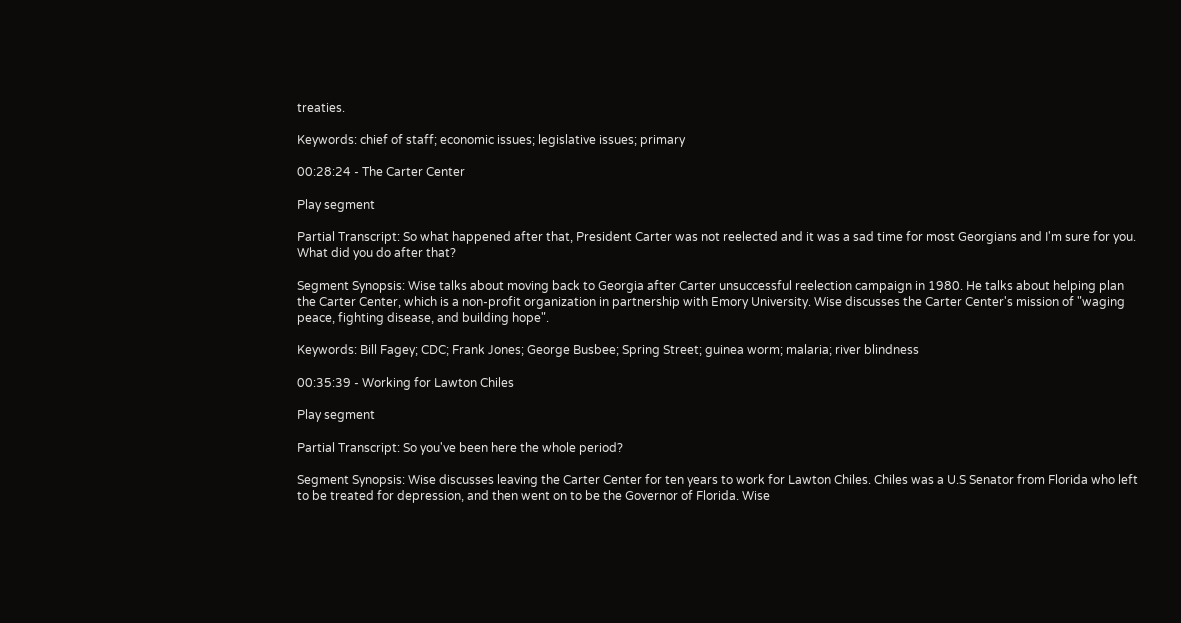treaties.

Keywords: chief of staff; economic issues; legislative issues; primary

00:28:24 - The Carter Center

Play segment

Partial Transcript: So what happened after that, President Carter was not reelected and it was a sad time for most Georgians and I'm sure for you. What did you do after that?

Segment Synopsis: Wise talks about moving back to Georgia after Carter unsuccessful reelection campaign in 1980. He talks about helping plan the Carter Center, which is a non-profit organization in partnership with Emory University. Wise discusses the Carter Center's mission of "waging peace, fighting disease, and building hope".

Keywords: Bill Fagey; CDC; Frank Jones; George Busbee; Spring Street; guinea worm; malaria; river blindness

00:35:39 - Working for Lawton Chiles

Play segment

Partial Transcript: So you've been here the whole period?

Segment Synopsis: Wise discusses leaving the Carter Center for ten years to work for Lawton Chiles. Chiles was a U.S Senator from Florida who left to be treated for depression, and then went on to be the Governor of Florida. Wise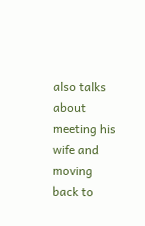also talks about meeting his wife and moving back to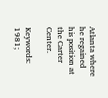Atlanta where he regained his position at the Carter Center.

Keywords: 1981;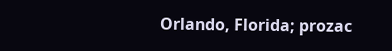Orlando, Florida; prozac